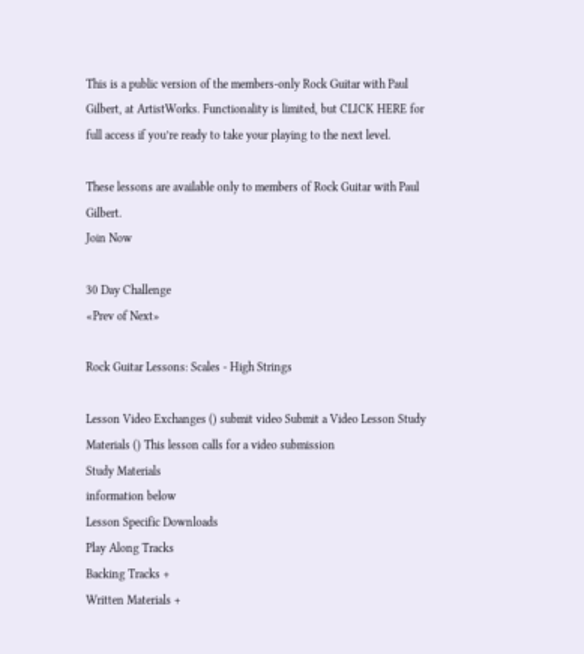This is a public version of the members-only Rock Guitar with Paul Gilbert, at ArtistWorks. Functionality is limited, but CLICK HERE for full access if you’re ready to take your playing to the next level.

These lessons are available only to members of Rock Guitar with Paul Gilbert.
Join Now

30 Day Challenge
«Prev of Next»

Rock Guitar Lessons: Scales - High Strings

Lesson Video Exchanges () submit video Submit a Video Lesson Study Materials () This lesson calls for a video submission
Study Materials
information below
Lesson Specific Downloads
Play Along Tracks
Backing Tracks +
Written Materials +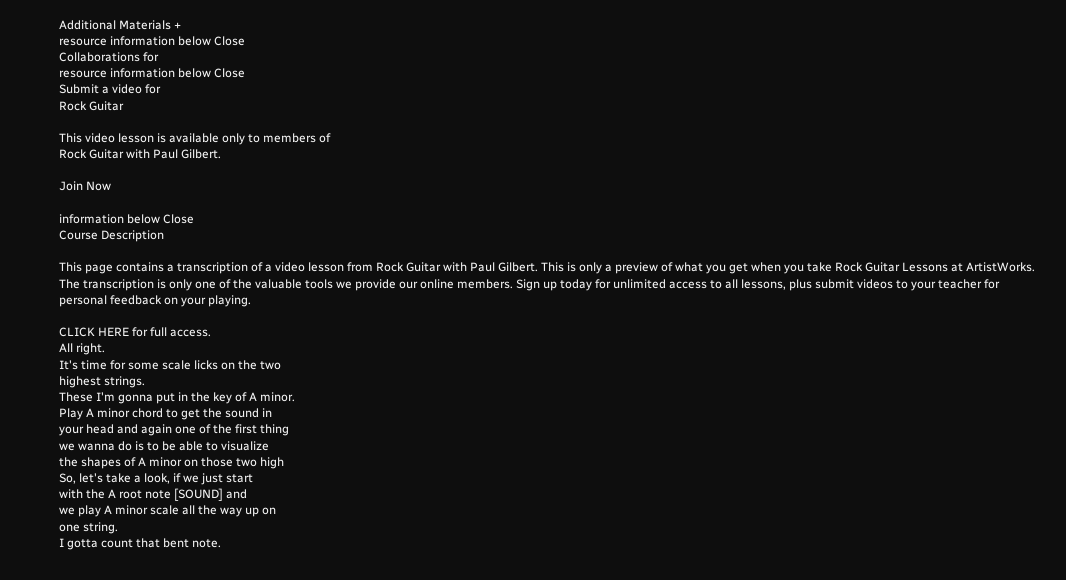Additional Materials +
resource information below Close
Collaborations for
resource information below Close
Submit a video for
Rock Guitar

This video lesson is available only to members of
Rock Guitar with Paul Gilbert.

Join Now

information below Close
Course Description

This page contains a transcription of a video lesson from Rock Guitar with Paul Gilbert. This is only a preview of what you get when you take Rock Guitar Lessons at ArtistWorks. The transcription is only one of the valuable tools we provide our online members. Sign up today for unlimited access to all lessons, plus submit videos to your teacher for personal feedback on your playing.

CLICK HERE for full access.
All right.
It's time for some scale licks on the two
highest strings.
These I'm gonna put in the key of A minor.
Play A minor chord to get the sound in
your head and again one of the first thing
we wanna do is to be able to visualize
the shapes of A minor on those two high
So, let's take a look, if we just start
with the A root note [SOUND] and
we play A minor scale all the way up on
one string.
I gotta count that bent note.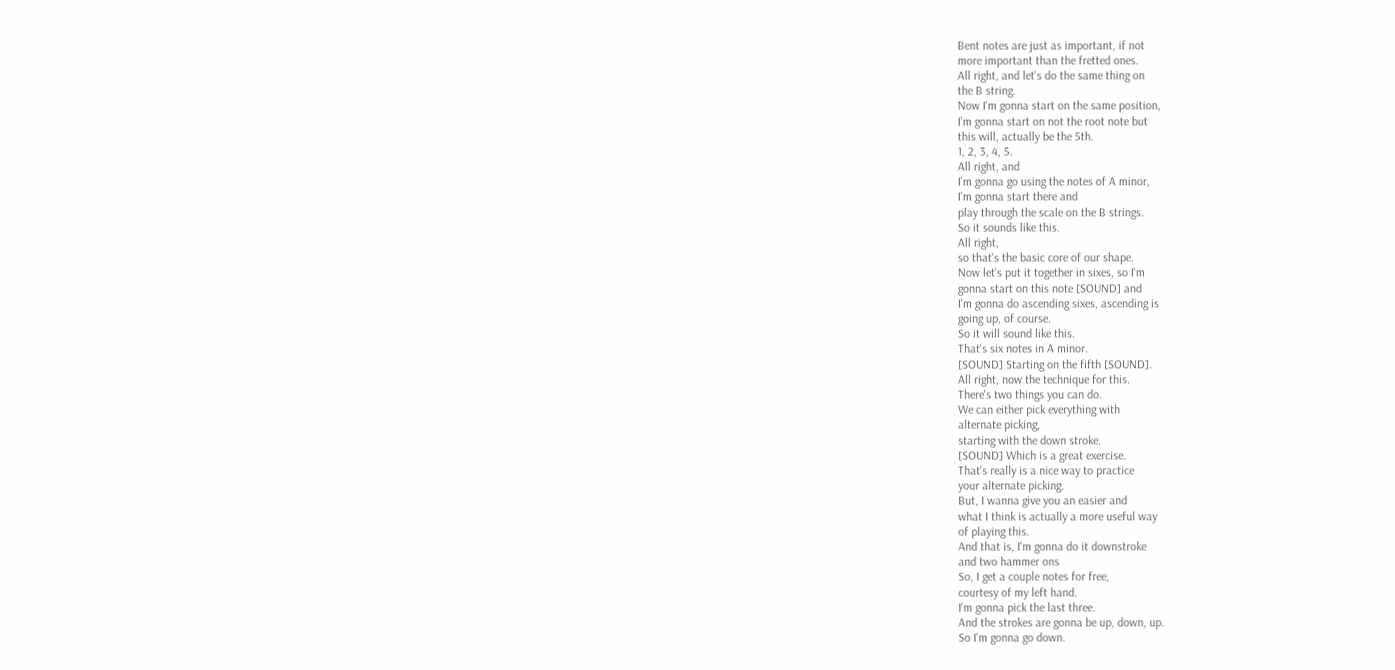Bent notes are just as important, if not
more important than the fretted ones.
All right, and let's do the same thing on
the B string.
Now I'm gonna start on the same position,
I'm gonna start on not the root note but
this will, actually be the 5th.
1, 2, 3, 4, 5.
All right, and
I'm gonna go using the notes of A minor,
I'm gonna start there and
play through the scale on the B strings.
So it sounds like this.
All right,
so that's the basic core of our shape.
Now let's put it together in sixes, so I'm
gonna start on this note [SOUND] and
I'm gonna do ascending sixes, ascending is
going up, of course.
So it will sound like this.
That's six notes in A minor.
[SOUND] Starting on the fifth [SOUND].
All right, now the technique for this.
There's two things you can do.
We can either pick everything with
alternate picking,
starting with the down stroke.
[SOUND] Which is a great exercise.
That's really is a nice way to practice
your alternate picking.
But, I wanna give you an easier and
what I think is actually a more useful way
of playing this.
And that is, I'm gonna do it downstroke
and two hammer ons
So, I get a couple notes for free,
courtesy of my left hand.
I'm gonna pick the last three.
And the strokes are gonna be up, down, up.
So I'm gonna go down.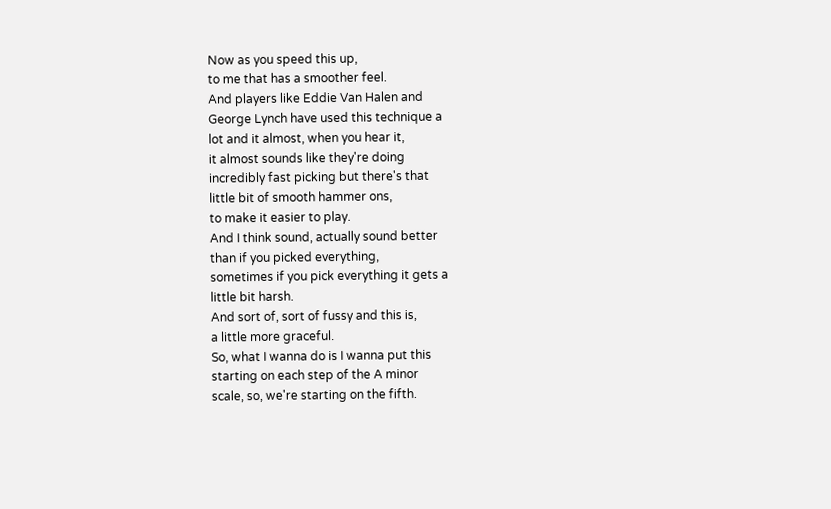Now as you speed this up,
to me that has a smoother feel.
And players like Eddie Van Halen and
George Lynch have used this technique a
lot and it almost, when you hear it,
it almost sounds like they're doing
incredibly fast picking but there's that
little bit of smooth hammer ons,
to make it easier to play.
And I think sound, actually sound better
than if you picked everything,
sometimes if you pick everything it gets a
little bit harsh.
And sort of, sort of fussy and this is,
a little more graceful.
So, what I wanna do is I wanna put this
starting on each step of the A minor
scale, so, we're starting on the fifth.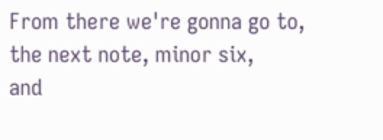From there we're gonna go to,
the next note, minor six,
and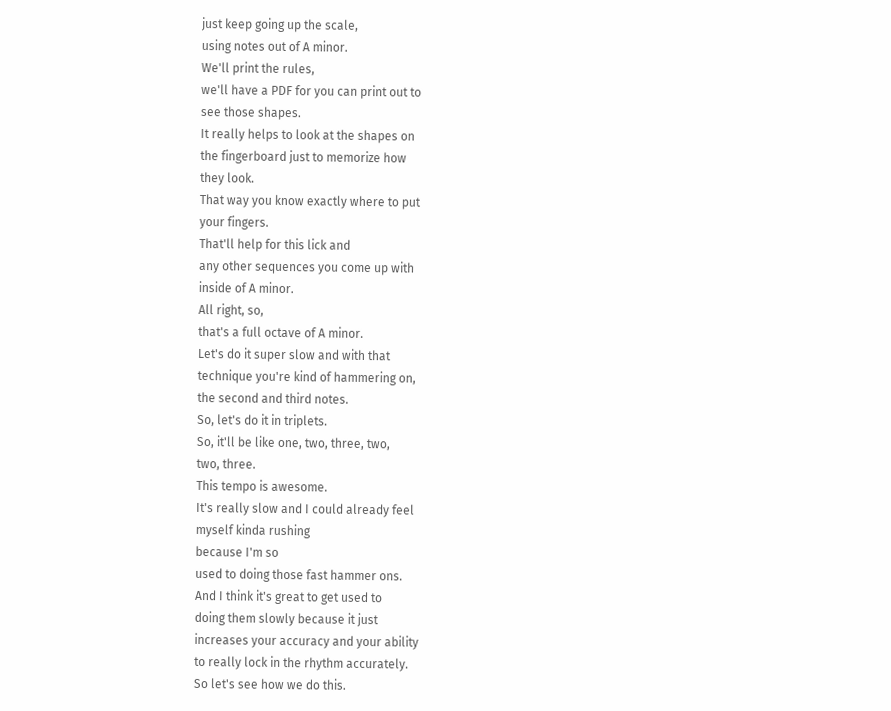just keep going up the scale,
using notes out of A minor.
We'll print the rules,
we'll have a PDF for you can print out to
see those shapes.
It really helps to look at the shapes on
the fingerboard just to memorize how
they look.
That way you know exactly where to put
your fingers.
That'll help for this lick and
any other sequences you come up with
inside of A minor.
All right, so,
that's a full octave of A minor.
Let's do it super slow and with that
technique you're kind of hammering on,
the second and third notes.
So, let's do it in triplets.
So, it'll be like one, two, three, two,
two, three.
This tempo is awesome.
It's really slow and I could already feel
myself kinda rushing
because I'm so
used to doing those fast hammer ons.
And I think it's great to get used to
doing them slowly because it just
increases your accuracy and your ability
to really lock in the rhythm accurately.
So let's see how we do this.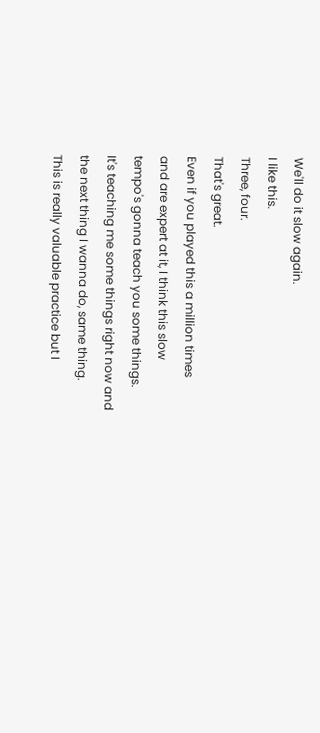We'll do it slow again.
I like this.
Three, four.
That's great.
Even if you played this a million times
and are expert at it, I think this slow
tempo's gonna teach you some things.
It's teaching me some things right now and
the next thing I wanna do, same thing.
This is really valuable practice but I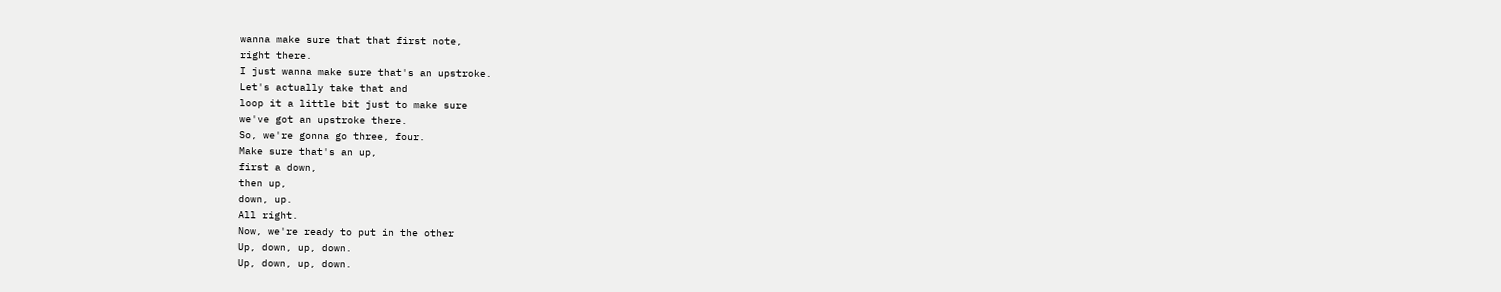wanna make sure that that first note,
right there.
I just wanna make sure that's an upstroke.
Let's actually take that and
loop it a little bit just to make sure
we've got an upstroke there.
So, we're gonna go three, four.
Make sure that's an up,
first a down,
then up,
down, up.
All right.
Now, we're ready to put in the other
Up, down, up, down.
Up, down, up, down.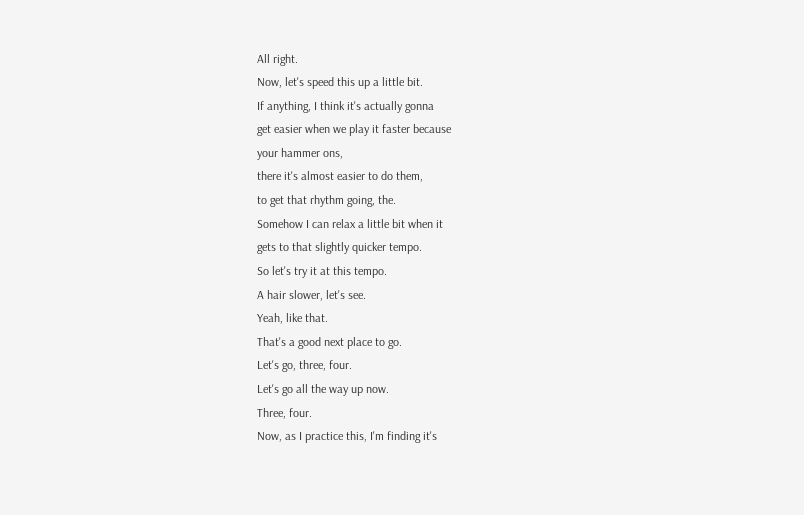All right.
Now, let's speed this up a little bit.
If anything, I think it's actually gonna
get easier when we play it faster because
your hammer ons,
there it's almost easier to do them,
to get that rhythm going, the.
Somehow I can relax a little bit when it
gets to that slightly quicker tempo.
So let's try it at this tempo.
A hair slower, let's see.
Yeah, like that.
That's a good next place to go.
Let's go, three, four.
Let's go all the way up now.
Three, four.
Now, as I practice this, I'm finding it's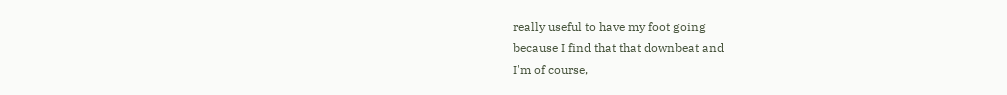really useful to have my foot going
because I find that that downbeat and
I'm of course,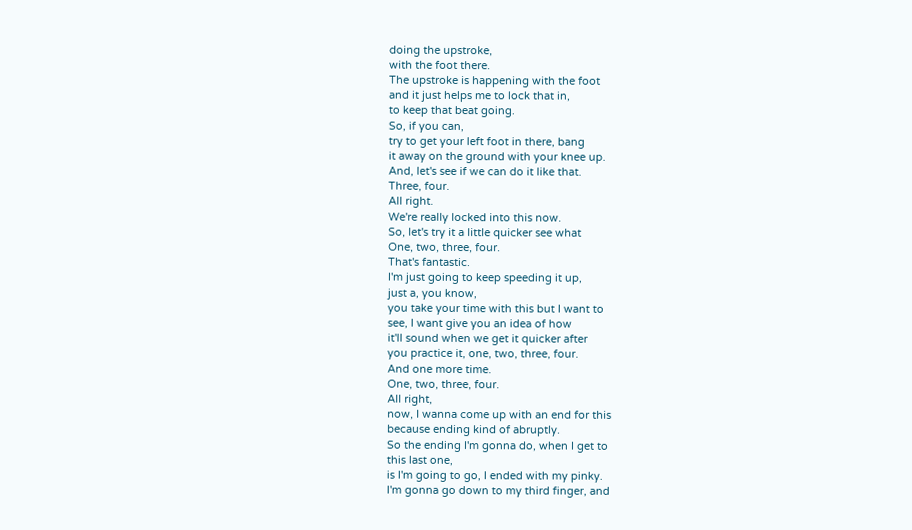doing the upstroke,
with the foot there.
The upstroke is happening with the foot
and it just helps me to lock that in,
to keep that beat going.
So, if you can,
try to get your left foot in there, bang
it away on the ground with your knee up.
And, let's see if we can do it like that.
Three, four.
All right.
We're really locked into this now.
So, let's try it a little quicker see what
One, two, three, four.
That's fantastic.
I'm just going to keep speeding it up,
just a, you know,
you take your time with this but I want to
see, I want give you an idea of how
it'll sound when we get it quicker after
you practice it, one, two, three, four.
And one more time.
One, two, three, four.
All right,
now, I wanna come up with an end for this
because ending kind of abruptly.
So the ending I'm gonna do, when I get to
this last one,
is I'm going to go, I ended with my pinky.
I'm gonna go down to my third finger, and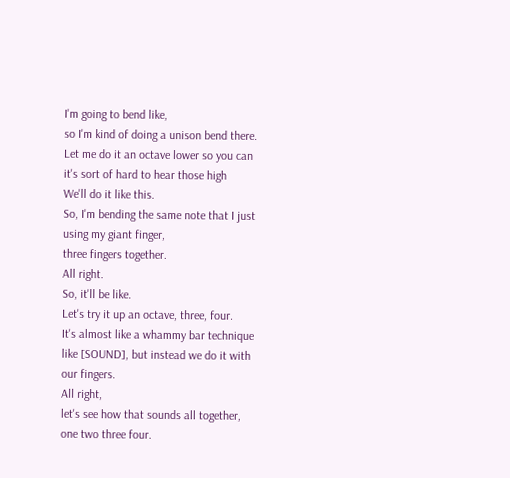I'm going to bend like,
so I'm kind of doing a unison bend there.
Let me do it an octave lower so you can
it's sort of hard to hear those high
We'll do it like this.
So, I'm bending the same note that I just
using my giant finger,
three fingers together.
All right.
So, it'll be like.
Let's try it up an octave, three, four.
It's almost like a whammy bar technique
like [SOUND], but instead we do it with
our fingers.
All right,
let's see how that sounds all together,
one two three four.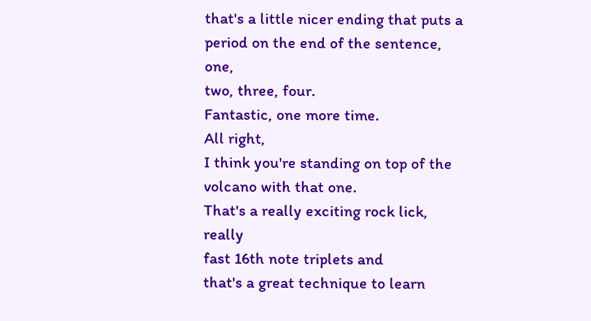that's a little nicer ending that puts a
period on the end of the sentence, one,
two, three, four.
Fantastic, one more time.
All right,
I think you're standing on top of the
volcano with that one.
That's a really exciting rock lick, really
fast 16th note triplets and
that's a great technique to learn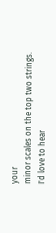your
minor scales on the top two strings.
I'd love to hear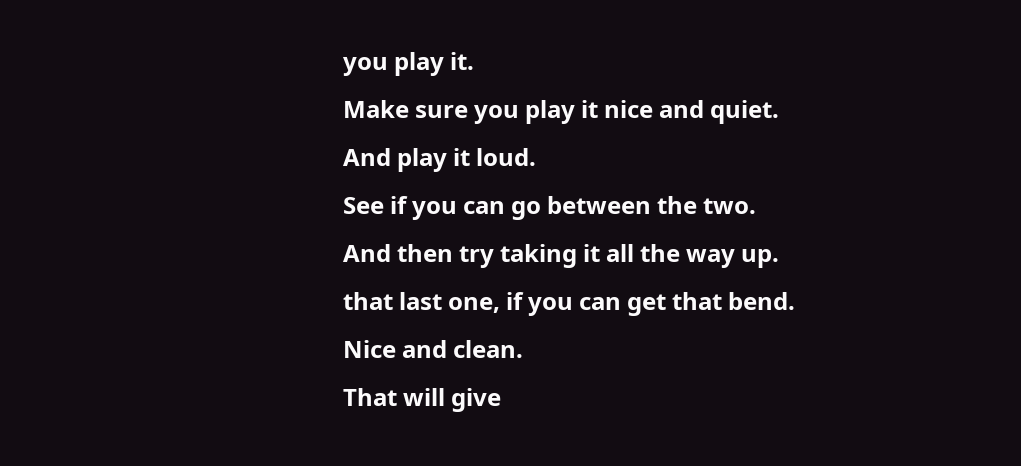you play it.
Make sure you play it nice and quiet.
And play it loud.
See if you can go between the two.
And then try taking it all the way up.
that last one, if you can get that bend.
Nice and clean.
That will give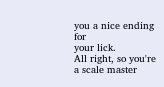you a nice ending for
your lick.
All right, so you're a scale master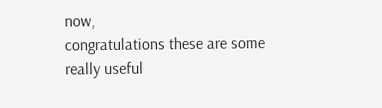now,
congratulations these are some
really useful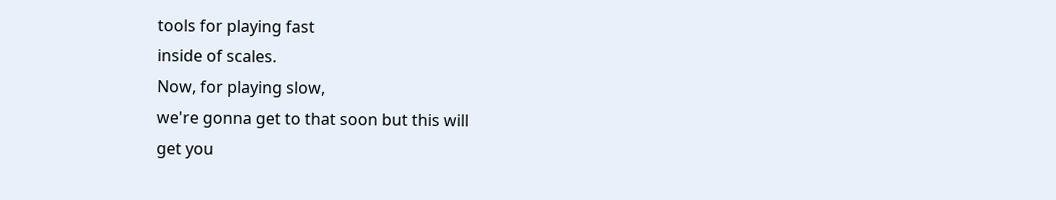tools for playing fast
inside of scales.
Now, for playing slow,
we're gonna get to that soon but this will
get you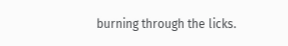burning through the licks.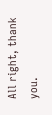All right, thank you.